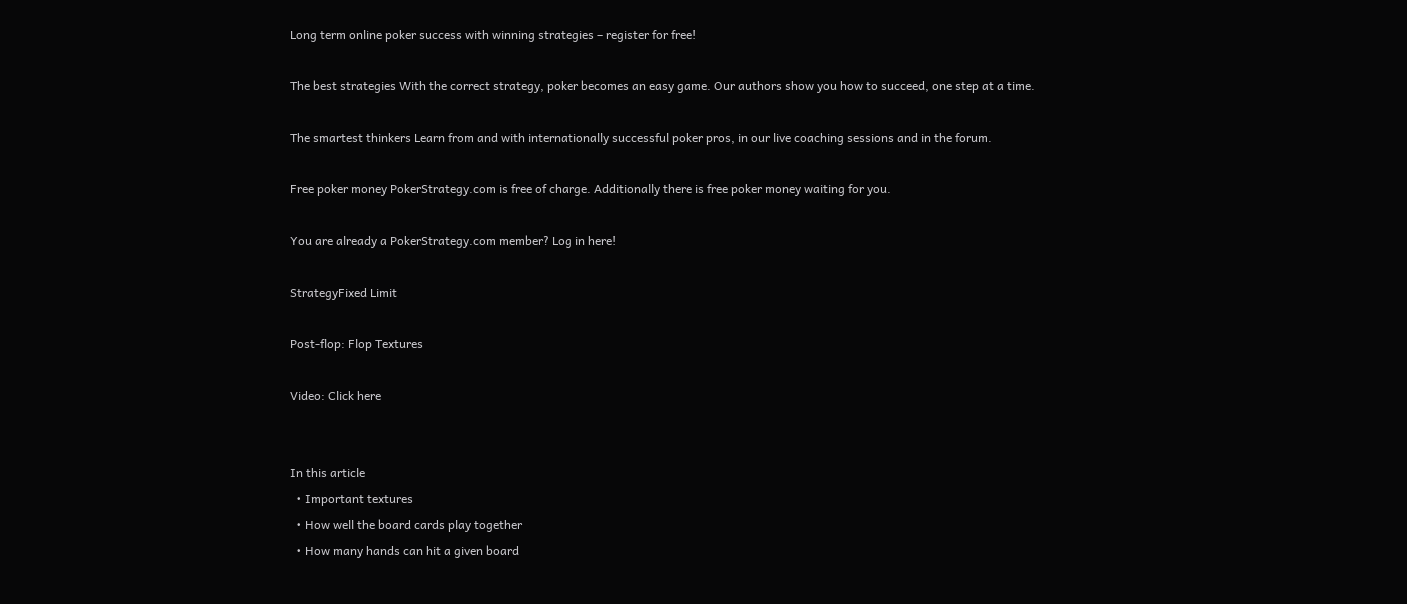Long term online poker success with winning strategies – register for free!

The best strategies With the correct strategy, poker becomes an easy game. Our authors show you how to succeed, one step at a time.

The smartest thinkers Learn from and with internationally successful poker pros, in our live coaching sessions and in the forum.

Free poker money PokerStrategy.com is free of charge. Additionally there is free poker money waiting for you.

You are already a PokerStrategy.com member? Log in here!

StrategyFixed Limit

Post-flop: Flop Textures

Video: Click here


In this article
  • Important textures
  • How well the board cards play together
  • How many hands can hit a given board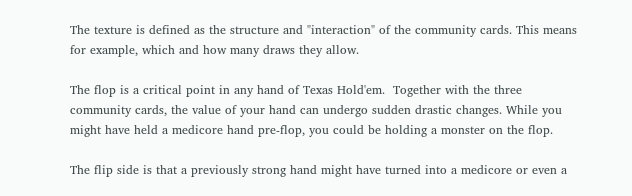The texture is defined as the structure and "interaction" of the community cards. This means for example, which and how many draws they allow.

The flop is a critical point in any hand of Texas Hold'em.  Together with the three community cards, the value of your hand can undergo sudden drastic changes. While you might have held a medicore hand pre-flop, you could be holding a monster on the flop.

The flip side is that a previously strong hand might have turned into a medicore or even a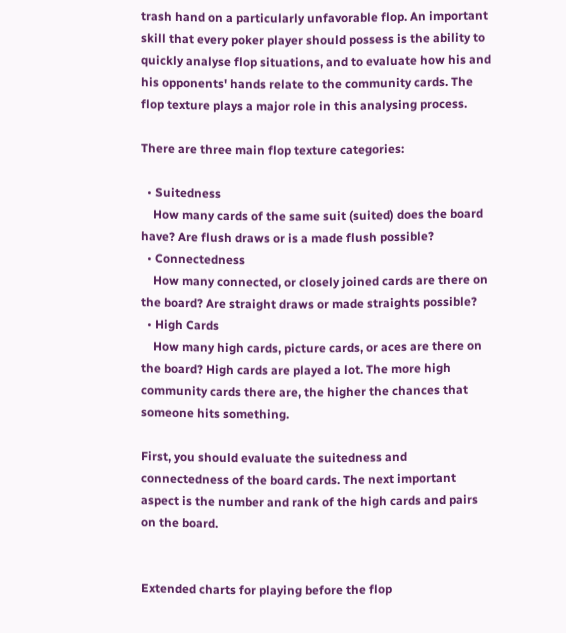trash hand on a particularly unfavorable flop. An important skill that every poker player should possess is the ability to quickly analyse flop situations, and to evaluate how his and his opponents' hands relate to the community cards. The flop texture plays a major role in this analysing process.

There are three main flop texture categories:

  • Suitedness
    How many cards of the same suit (suited) does the board have? Are flush draws or is a made flush possible?
  • Connectedness
    How many connected, or closely joined cards are there on the board? Are straight draws or made straights possible?
  • High Cards
    How many high cards, picture cards, or aces are there on the board? High cards are played a lot. The more high community cards there are, the higher the chances that someone hits something.

First, you should evaluate the suitedness and connectedness of the board cards. The next important aspect is the number and rank of the high cards and pairs on the board.


Extended charts for playing before the flop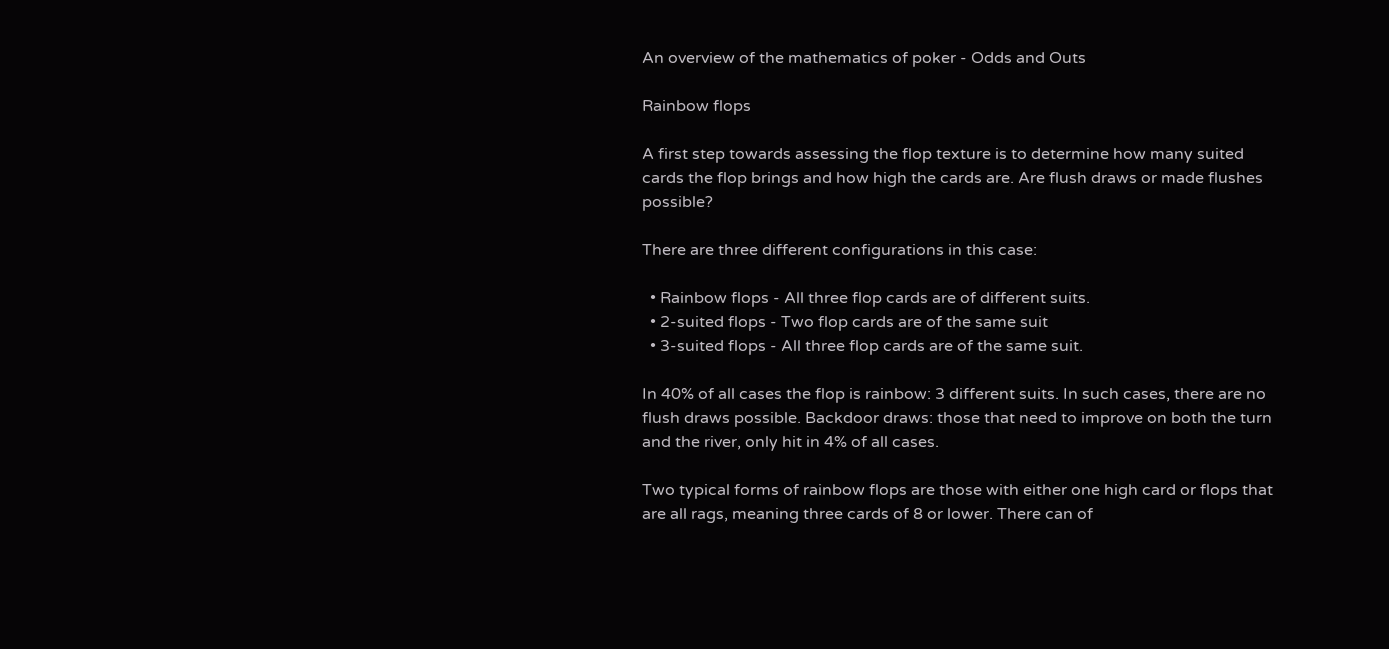An overview of the mathematics of poker - Odds and Outs

Rainbow flops

A first step towards assessing the flop texture is to determine how many suited cards the flop brings and how high the cards are. Are flush draws or made flushes possible?

There are three different configurations in this case:

  • Rainbow flops - All three flop cards are of different suits.
  • 2-suited flops - Two flop cards are of the same suit
  • 3-suited flops - All three flop cards are of the same suit.

In 40% of all cases the flop is rainbow: 3 different suits. In such cases, there are no flush draws possible. Backdoor draws: those that need to improve on both the turn and the river, only hit in 4% of all cases.

Two typical forms of rainbow flops are those with either one high card or flops that are all rags, meaning three cards of 8 or lower. There can of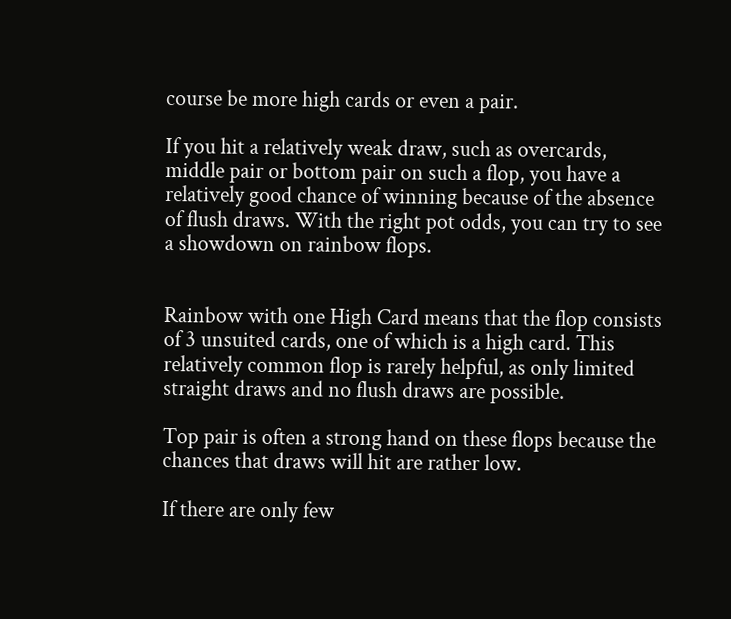course be more high cards or even a pair.

If you hit a relatively weak draw, such as overcards, middle pair or bottom pair on such a flop, you have a relatively good chance of winning because of the absence of flush draws. With the right pot odds, you can try to see a showdown on rainbow flops.


Rainbow with one High Card means that the flop consists of 3 unsuited cards, one of which is a high card. This relatively common flop is rarely helpful, as only limited straight draws and no flush draws are possible.

Top pair is often a strong hand on these flops because the chances that draws will hit are rather low.

If there are only few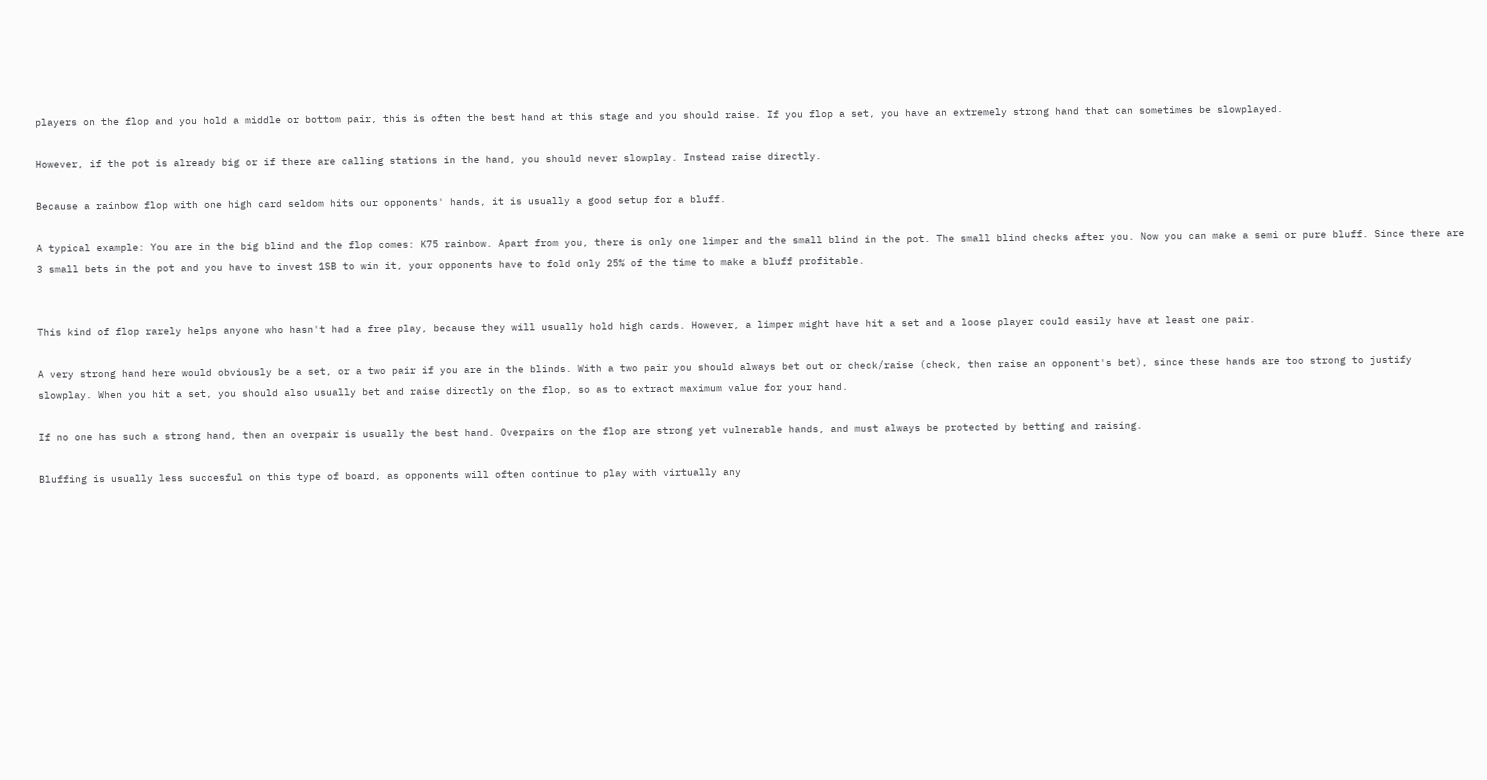players on the flop and you hold a middle or bottom pair, this is often the best hand at this stage and you should raise. If you flop a set, you have an extremely strong hand that can sometimes be slowplayed.

However, if the pot is already big or if there are calling stations in the hand, you should never slowplay. Instead raise directly.

Because a rainbow flop with one high card seldom hits our opponents' hands, it is usually a good setup for a bluff.

A typical example: You are in the big blind and the flop comes: K75 rainbow. Apart from you, there is only one limper and the small blind in the pot. The small blind checks after you. Now you can make a semi or pure bluff. Since there are 3 small bets in the pot and you have to invest 1SB to win it, your opponents have to fold only 25% of the time to make a bluff profitable.


This kind of flop rarely helps anyone who hasn't had a free play, because they will usually hold high cards. However, a limper might have hit a set and a loose player could easily have at least one pair.

A very strong hand here would obviously be a set, or a two pair if you are in the blinds. With a two pair you should always bet out or check/raise (check, then raise an opponent's bet), since these hands are too strong to justify slowplay. When you hit a set, you should also usually bet and raise directly on the flop, so as to extract maximum value for your hand.

If no one has such a strong hand, then an overpair is usually the best hand. Overpairs on the flop are strong yet vulnerable hands, and must always be protected by betting and raising.

Bluffing is usually less succesful on this type of board, as opponents will often continue to play with virtually any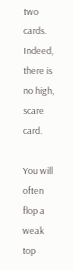two cards. Indeed, there is no high, scare card.

You will often flop a weak top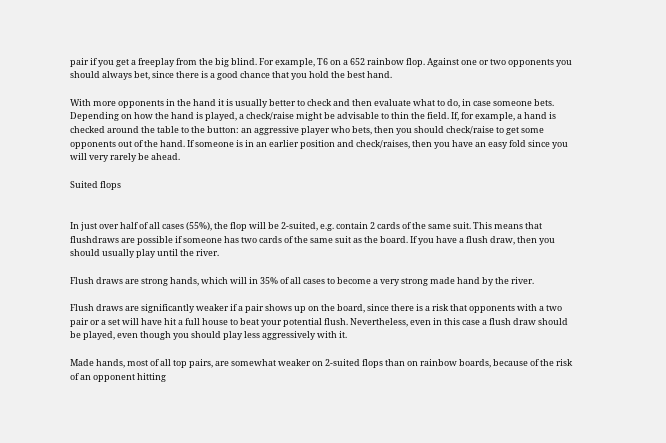pair if you get a freeplay from the big blind. For example, T6 on a 652 rainbow flop. Against one or two opponents you should always bet, since there is a good chance that you hold the best hand.

With more opponents in the hand it is usually better to check and then evaluate what to do, in case someone bets. Depending on how the hand is played, a check/raise might be advisable to thin the field. If, for example, a hand is checked around the table to the button: an aggressive player who bets, then you should check/raise to get some opponents out of the hand. If someone is in an earlier position and check/raises, then you have an easy fold since you will very rarely be ahead.

Suited flops


In just over half of all cases (55%), the flop will be 2-suited, e.g. contain 2 cards of the same suit. This means that flushdraws are possible if someone has two cards of the same suit as the board. If you have a flush draw, then you should usually play until the river.

Flush draws are strong hands, which will in 35% of all cases to become a very strong made hand by the river.

Flush draws are significantly weaker if a pair shows up on the board, since there is a risk that opponents with a two pair or a set will have hit a full house to beat your potential flush. Nevertheless, even in this case a flush draw should be played, even though you should play less aggressively with it.

Made hands, most of all top pairs, are somewhat weaker on 2-suited flops than on rainbow boards, because of the risk of an opponent hitting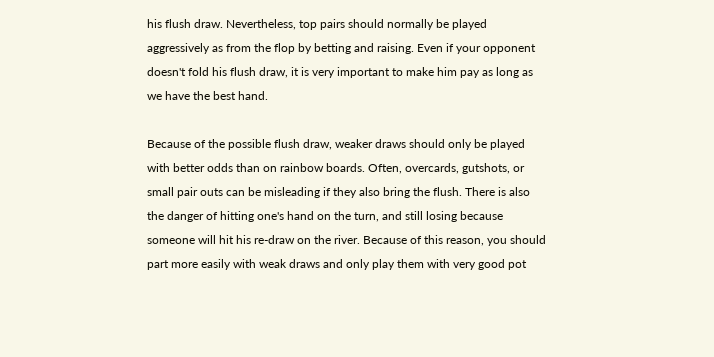his flush draw. Nevertheless, top pairs should normally be played aggressively as from the flop by betting and raising. Even if your opponent doesn't fold his flush draw, it is very important to make him pay as long as we have the best hand.

Because of the possible flush draw, weaker draws should only be played with better odds than on rainbow boards. Often, overcards, gutshots, or small pair outs can be misleading if they also bring the flush. There is also the danger of hitting one's hand on the turn, and still losing because someone will hit his re-draw on the river. Because of this reason, you should part more easily with weak draws and only play them with very good pot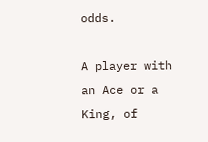odds.

A player with an Ace or a King, of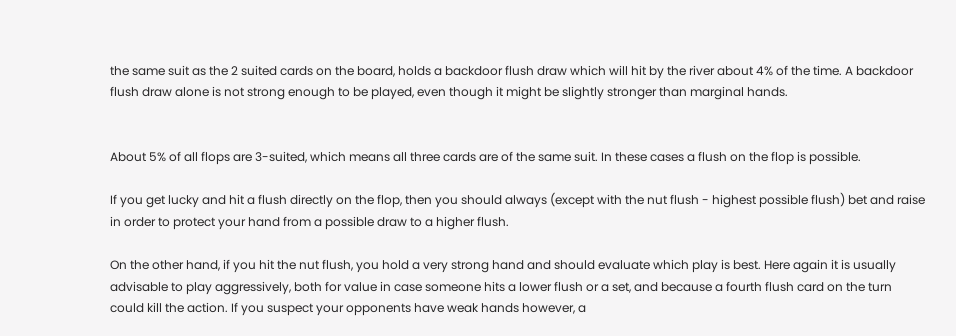the same suit as the 2 suited cards on the board, holds a backdoor flush draw which will hit by the river about 4% of the time. A backdoor flush draw alone is not strong enough to be played, even though it might be slightly stronger than marginal hands.


About 5% of all flops are 3-suited, which means all three cards are of the same suit. In these cases a flush on the flop is possible.

If you get lucky and hit a flush directly on the flop, then you should always (except with the nut flush - highest possible flush) bet and raise in order to protect your hand from a possible draw to a higher flush.

On the other hand, if you hit the nut flush, you hold a very strong hand and should evaluate which play is best. Here again it is usually advisable to play aggressively, both for value in case someone hits a lower flush or a set, and because a fourth flush card on the turn could kill the action. If you suspect your opponents have weak hands however, a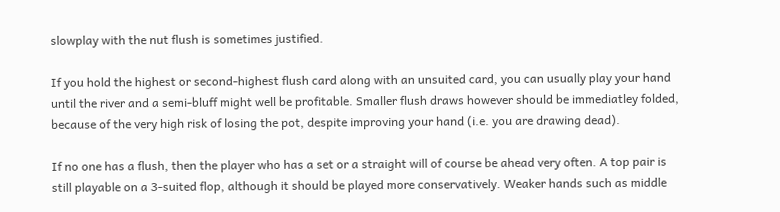slowplay with the nut flush is sometimes justified.

If you hold the highest or second-highest flush card along with an unsuited card, you can usually play your hand until the river and a semi-bluff might well be profitable. Smaller flush draws however should be immediatley folded, because of the very high risk of losing the pot, despite improving your hand (i.e. you are drawing dead).

If no one has a flush, then the player who has a set or a straight will of course be ahead very often. A top pair is still playable on a 3-suited flop, although it should be played more conservatively. Weaker hands such as middle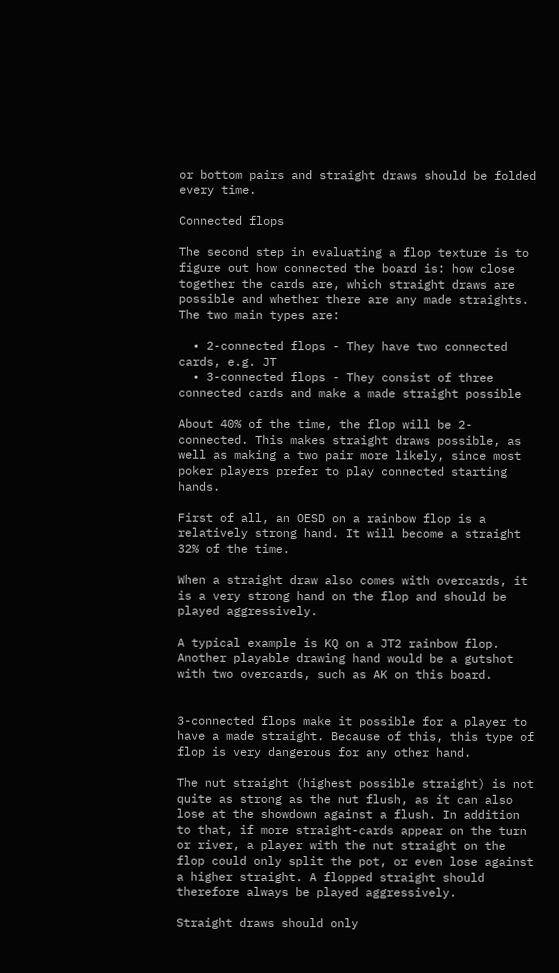or bottom pairs and straight draws should be folded every time.

Connected flops

The second step in evaluating a flop texture is to figure out how connected the board is: how close together the cards are, which straight draws are possible and whether there are any made straights. The two main types are:

  • 2-connected flops - They have two connected cards, e.g. JT
  • 3-connected flops - They consist of three connected cards and make a made straight possible

About 40% of the time, the flop will be 2-connected. This makes straight draws possible, as well as making a two pair more likely, since most poker players prefer to play connected starting hands.

First of all, an OESD on a rainbow flop is a relatively strong hand. It will become a straight 32% of the time.

When a straight draw also comes with overcards, it is a very strong hand on the flop and should be played aggressively.

A typical example is KQ on a JT2 rainbow flop. Another playable drawing hand would be a gutshot with two overcards, such as AK on this board.


3-connected flops make it possible for a player to have a made straight. Because of this, this type of flop is very dangerous for any other hand.

The nut straight (highest possible straight) is not quite as strong as the nut flush, as it can also lose at the showdown against a flush. In addition to that, if more straight-cards appear on the turn or river, a player with the nut straight on the flop could only split the pot, or even lose against a higher straight. A flopped straight should therefore always be played aggressively.

Straight draws should only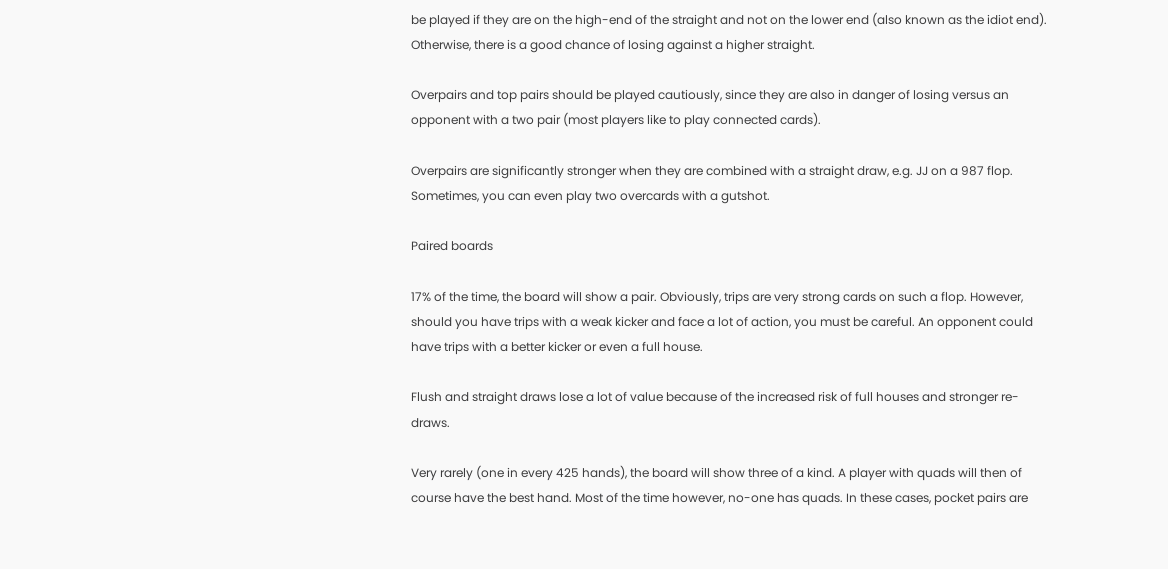be played if they are on the high-end of the straight and not on the lower end (also known as the idiot end). Otherwise, there is a good chance of losing against a higher straight.

Overpairs and top pairs should be played cautiously, since they are also in danger of losing versus an opponent with a two pair (most players like to play connected cards).

Overpairs are significantly stronger when they are combined with a straight draw, e.g. JJ on a 987 flop. Sometimes, you can even play two overcards with a gutshot.

Paired boards

17% of the time, the board will show a pair. Obviously, trips are very strong cards on such a flop. However, should you have trips with a weak kicker and face a lot of action, you must be careful. An opponent could have trips with a better kicker or even a full house.

Flush and straight draws lose a lot of value because of the increased risk of full houses and stronger re-draws.

Very rarely (one in every 425 hands), the board will show three of a kind. A player with quads will then of course have the best hand. Most of the time however, no-one has quads. In these cases, pocket pairs are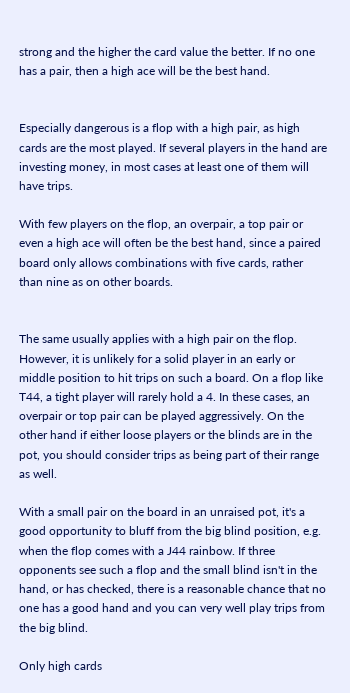strong and the higher the card value the better. If no one has a pair, then a high ace will be the best hand.


Especially dangerous is a flop with a high pair, as high cards are the most played. If several players in the hand are investing money, in most cases at least one of them will have trips.

With few players on the flop, an overpair, a top pair or even a high ace will often be the best hand, since a paired board only allows combinations with five cards, rather than nine as on other boards.


The same usually applies with a high pair on the flop. However, it is unlikely for a solid player in an early or middle position to hit trips on such a board. On a flop like T44, a tight player will rarely hold a 4. In these cases, an overpair or top pair can be played aggressively. On the other hand if either loose players or the blinds are in the pot, you should consider trips as being part of their range as well.

With a small pair on the board in an unraised pot, it's a good opportunity to bluff from the big blind position, e.g. when the flop comes with a J44 rainbow. If three opponents see such a flop and the small blind isn't in the hand, or has checked, there is a reasonable chance that no one has a good hand and you can very well play trips from the big blind.

Only high cards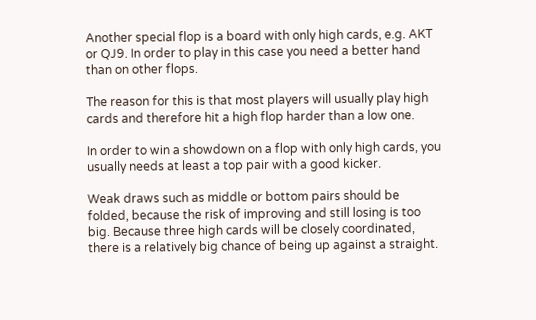Another special flop is a board with only high cards, e.g. AKT or QJ9. In order to play in this case you need a better hand than on other flops.

The reason for this is that most players will usually play high cards and therefore hit a high flop harder than a low one.

In order to win a showdown on a flop with only high cards, you usually needs at least a top pair with a good kicker.

Weak draws such as middle or bottom pairs should be folded, because the risk of improving and still losing is too big. Because three high cards will be closely coordinated, there is a relatively big chance of being up against a straight.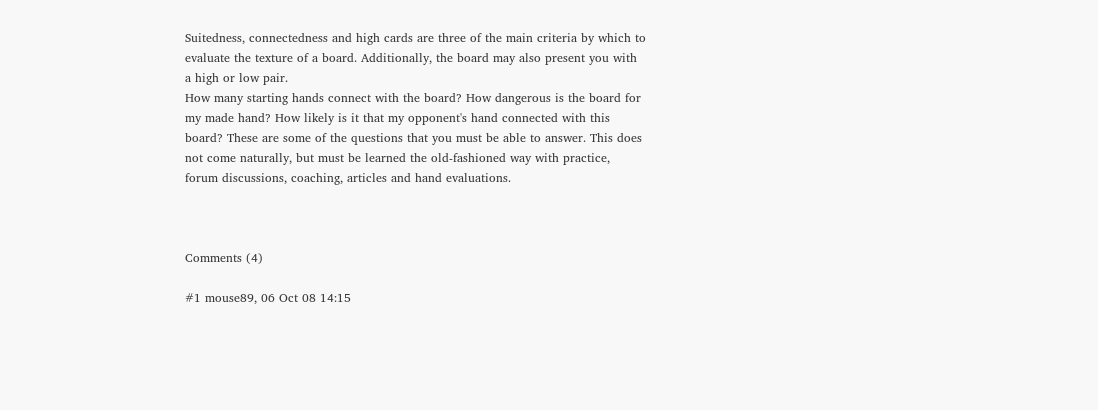Suitedness, connectedness and high cards are three of the main criteria by which to evaluate the texture of a board. Additionally, the board may also present you with a high or low pair.
How many starting hands connect with the board? How dangerous is the board for my made hand? How likely is it that my opponent's hand connected with this board? These are some of the questions that you must be able to answer. This does not come naturally, but must be learned the old-fashioned way with practice, forum discussions, coaching, articles and hand evaluations.



Comments (4)

#1 mouse89, 06 Oct 08 14:15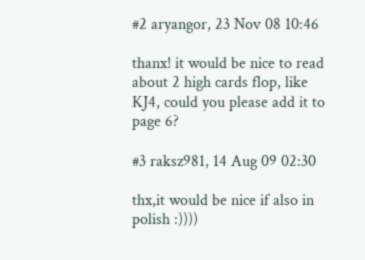#2 aryangor, 23 Nov 08 10:46

thanx! it would be nice to read about 2 high cards flop, like KJ4, could you please add it to page 6?

#3 raksz981, 14 Aug 09 02:30

thx,it would be nice if also in polish :))))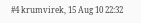#4 krumvirek, 15 Aug 10 22:32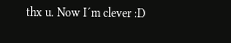thx u. Now I´m clever :D